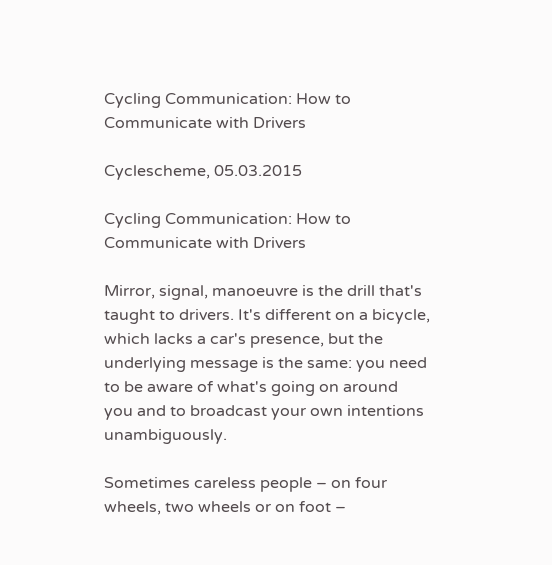Cycling Communication: How to Communicate with Drivers

Cyclescheme, 05.03.2015

Cycling Communication: How to Communicate with Drivers

Mirror, signal, manoeuvre is the drill that's taught to drivers. It's different on a bicycle, which lacks a car's presence, but the underlying message is the same: you need to be aware of what's going on around you and to broadcast your own intentions unambiguously.

Sometimes careless people – on four wheels, two wheels or on foot –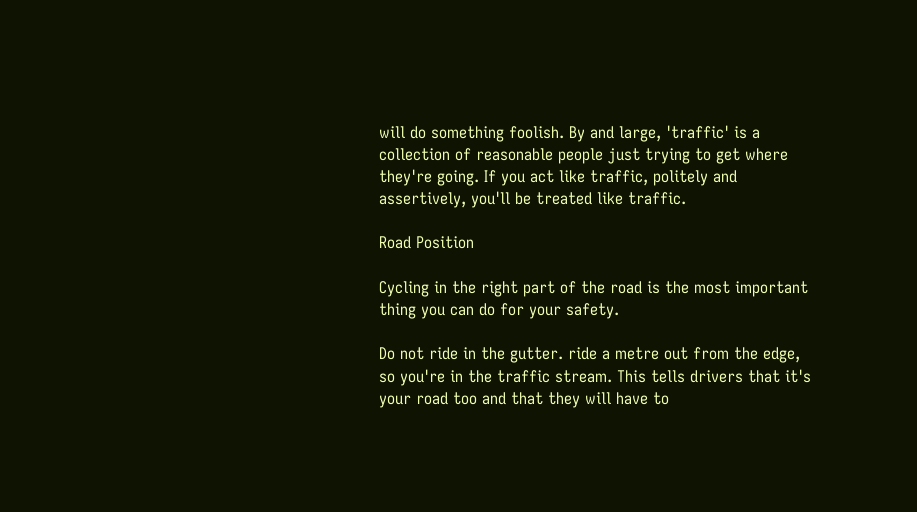will do something foolish. By and large, 'traffic' is a collection of reasonable people just trying to get where they're going. If you act like traffic, politely and assertively, you'll be treated like traffic.

Road Position

Cycling in the right part of the road is the most important thing you can do for your safety.

Do not ride in the gutter. ride a metre out from the edge, so you're in the traffic stream. This tells drivers that it's your road too and that they will have to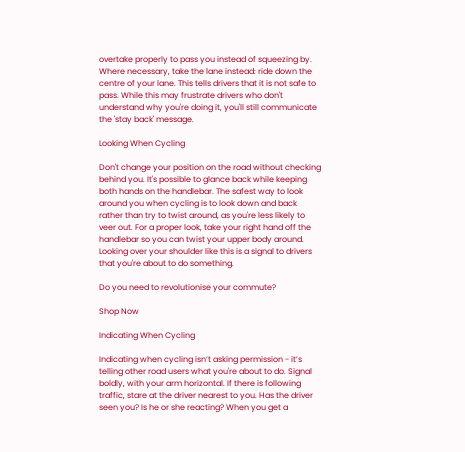overtake properly to pass you instead of squeezing by. Where necessary, take the lane instead: ride down the centre of your lane. This tells drivers that it is not safe to pass. While this may frustrate drivers who don't understand why you're doing it, you'll still communicate the 'stay back' message.

Looking When Cycling

Don't change your position on the road without checking behind you. It's possible to glance back while keeping both hands on the handlebar. The safest way to look around you when cycling is to look down and back rather than try to twist around, as you're less likely to veer out. For a proper look, take your right hand off the handlebar so you can twist your upper body around. Looking over your shoulder like this is a signal to drivers that you're about to do something.

Do you need to revolutionise your commute?

Shop Now

Indicating When Cycling

Indicating when cycling isn’t asking permission - it’s telling other road users what you're about to do. Signal boldly, with your arm horizontal. If there is following traffic, stare at the driver nearest to you. Has the driver seen you? Is he or she reacting? When you get a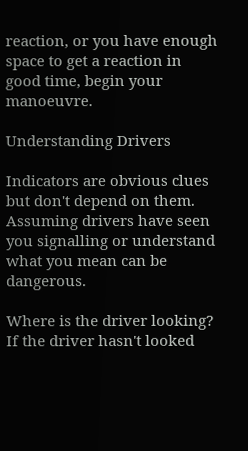reaction, or you have enough space to get a reaction in good time, begin your manoeuvre.

Understanding Drivers

Indicators are obvious clues but don't depend on them. Assuming drivers have seen you signalling or understand what you mean can be dangerous.

Where is the driver looking? If the driver hasn't looked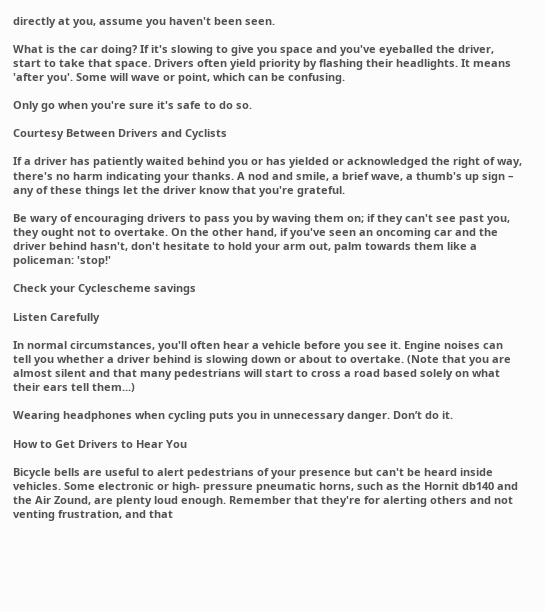directly at you, assume you haven't been seen.

What is the car doing? If it's slowing to give you space and you've eyeballed the driver, start to take that space. Drivers often yield priority by flashing their headlights. It means 'after you'. Some will wave or point, which can be confusing.

Only go when you're sure it's safe to do so.

Courtesy Between Drivers and Cyclists

If a driver has patiently waited behind you or has yielded or acknowledged the right of way, there's no harm indicating your thanks. A nod and smile, a brief wave, a thumb's up sign – any of these things let the driver know that you're grateful.

Be wary of encouraging drivers to pass you by waving them on; if they can't see past you, they ought not to overtake. On the other hand, if you've seen an oncoming car and the driver behind hasn't, don't hesitate to hold your arm out, palm towards them like a policeman: 'stop!'

Check your Cyclescheme savings

Listen Carefully

In normal circumstances, you'll often hear a vehicle before you see it. Engine noises can tell you whether a driver behind is slowing down or about to overtake. (Note that you are almost silent and that many pedestrians will start to cross a road based solely on what their ears tell them...)

Wearing headphones when cycling puts you in unnecessary danger. Don’t do it.

How to Get Drivers to Hear You

Bicycle bells are useful to alert pedestrians of your presence but can't be heard inside vehicles. Some electronic or high- pressure pneumatic horns, such as the Hornit db140 and the Air Zound, are plenty loud enough. Remember that they're for alerting others and not venting frustration, and that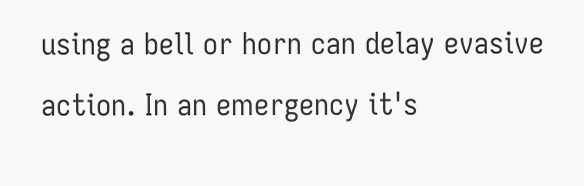using a bell or horn can delay evasive action. In an emergency it's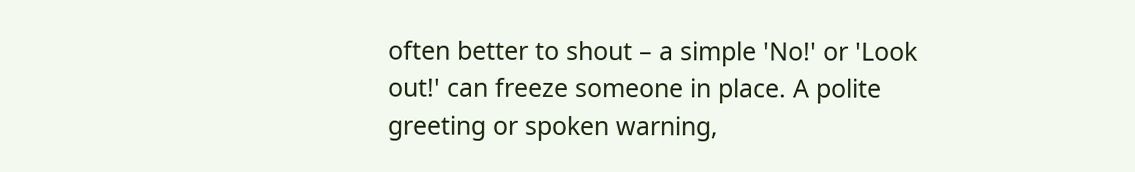often better to shout – a simple 'No!' or 'Look out!' can freeze someone in place. A polite greeting or spoken warning,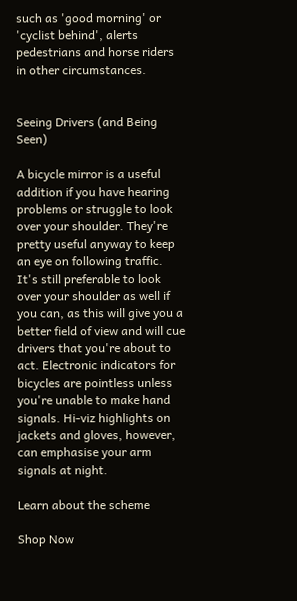such as 'good morning' or 'cyclist behind', alerts pedestrians and horse riders in other circumstances.


Seeing Drivers (and Being Seen)

A bicycle mirror is a useful addition if you have hearing problems or struggle to look over your shoulder. They're pretty useful anyway to keep an eye on following traffic. It's still preferable to look over your shoulder as well if you can, as this will give you a better field of view and will cue drivers that you're about to act. Electronic indicators for bicycles are pointless unless you're unable to make hand signals. Hi-viz highlights on jackets and gloves, however, can emphasise your arm signals at night.

Learn about the scheme

Shop Now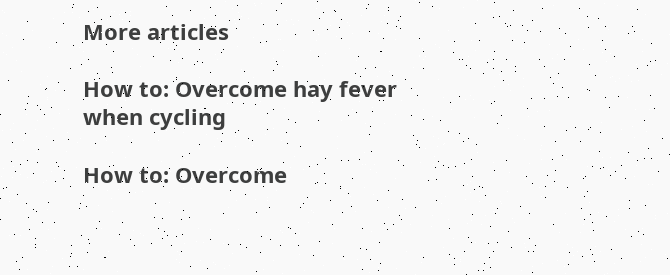More articles

How to: Overcome hay fever when cycling

How to: Overcome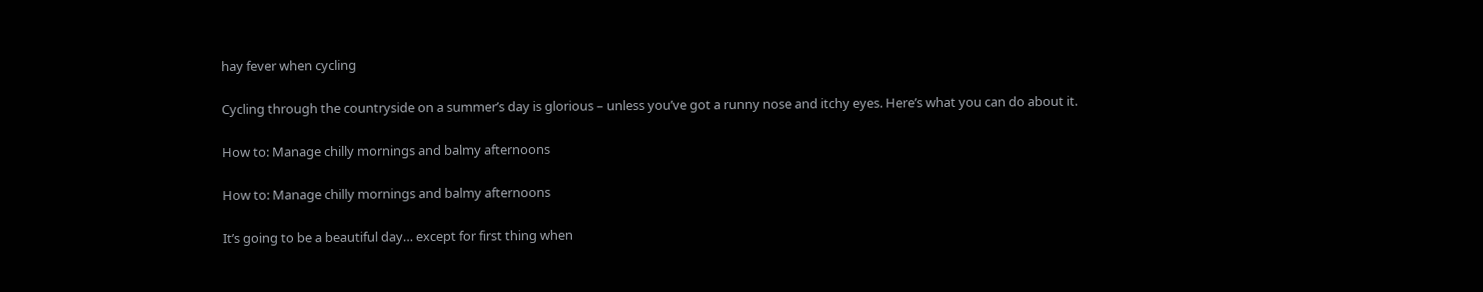hay fever when cycling

Cycling through the countryside on a summer’s day is glorious – unless you’ve got a runny nose and itchy eyes. Here’s what you can do about it.

How to: Manage chilly mornings and balmy afternoons

How to: Manage chilly mornings and balmy afternoons

It’s going to be a beautiful day… except for first thing when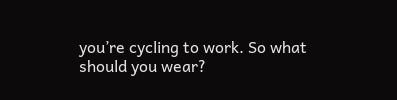you’re cycling to work. So what should you wear?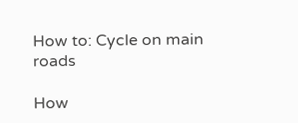How to: Cycle on main roads

How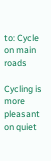to: Cycle on main roads

Cycling is more pleasant on quiet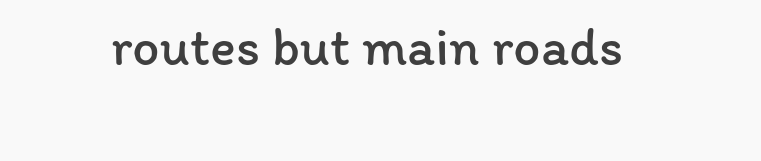routes but main roads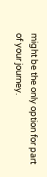might be the only option for part of your journey.